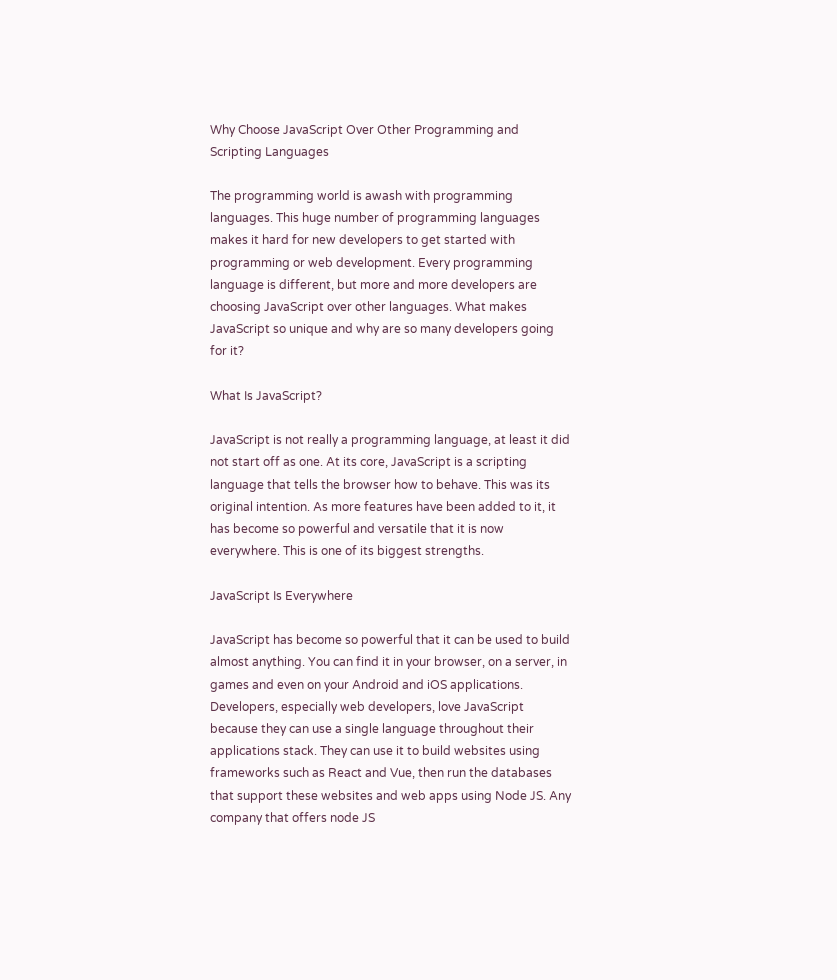Why Choose JavaScript Over Other Programming and Scripting Languages

The programming world is awash with programming languages. This huge number of programming languages makes it hard for new developers to get started with programming or web development. Every programming language is different, but more and more developers are choosing JavaScript over other languages. What makes JavaScript so unique and why are so many developers going for it?

What Is JavaScript?

JavaScript is not really a programming language, at least it did not start off as one. At its core, JavaScript is a scripting language that tells the browser how to behave. This was its original intention. As more features have been added to it, it has become so powerful and versatile that it is now everywhere. This is one of its biggest strengths.

JavaScript Is Everywhere

JavaScript has become so powerful that it can be used to build almost anything. You can find it in your browser, on a server, in games and even on your Android and iOS applications. Developers, especially web developers, love JavaScript because they can use a single language throughout their applications stack. They can use it to build websites using frameworks such as React and Vue, then run the databases that support these websites and web apps using Node JS. Any company that offers node JS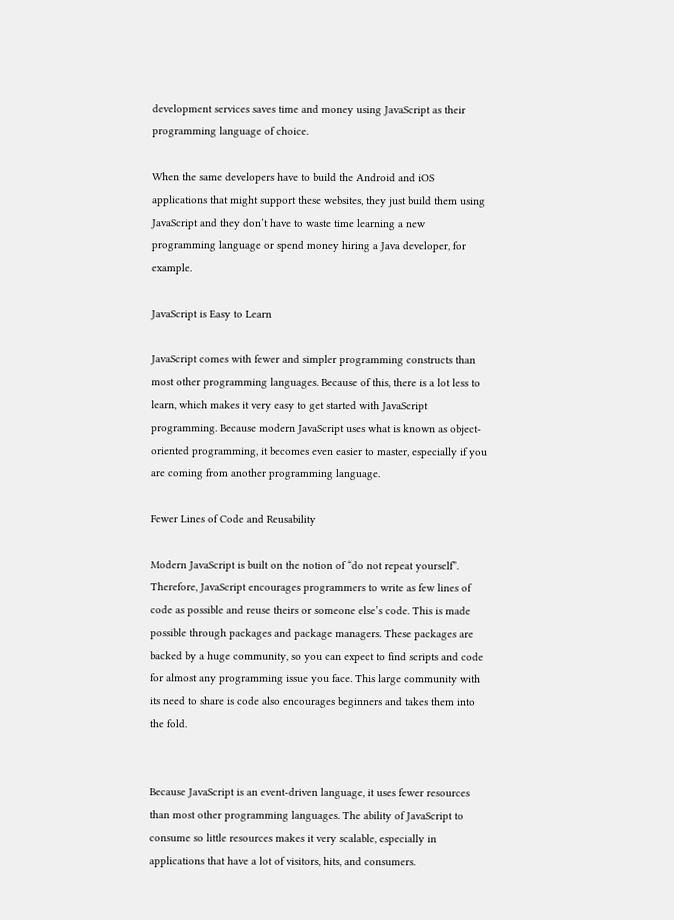development services saves time and money using JavaScript as their programming language of choice.

When the same developers have to build the Android and iOS applications that might support these websites, they just build them using JavaScript and they don’t have to waste time learning a new programming language or spend money hiring a Java developer, for example.

JavaScript is Easy to Learn

JavaScript comes with fewer and simpler programming constructs than most other programming languages. Because of this, there is a lot less to learn, which makes it very easy to get started with JavaScript programming. Because modern JavaScript uses what is known as object-oriented programming, it becomes even easier to master, especially if you are coming from another programming language.

Fewer Lines of Code and Reusability

Modern JavaScript is built on the notion of “do not repeat yourself”. Therefore, JavaScript encourages programmers to write as few lines of code as possible and reuse theirs or someone else’s code. This is made possible through packages and package managers. These packages are backed by a huge community, so you can expect to find scripts and code for almost any programming issue you face. This large community with its need to share is code also encourages beginners and takes them into the fold.


Because JavaScript is an event-driven language, it uses fewer resources than most other programming languages. The ability of JavaScript to consume so little resources makes it very scalable, especially in applications that have a lot of visitors, hits, and consumers.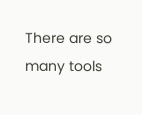There are so many tools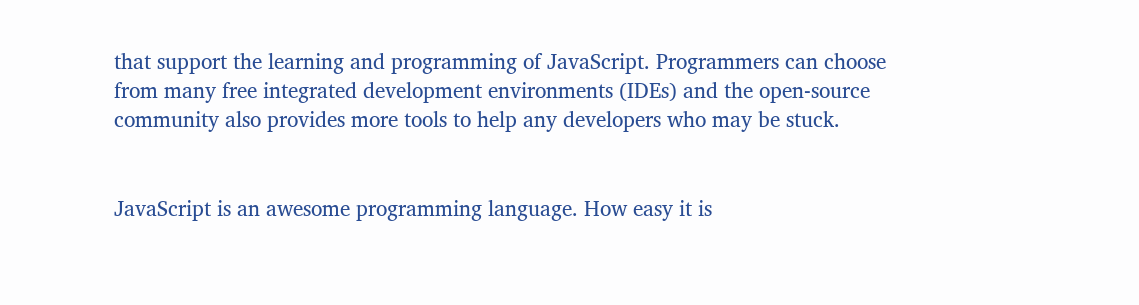that support the learning and programming of JavaScript. Programmers can choose from many free integrated development environments (IDEs) and the open-source community also provides more tools to help any developers who may be stuck.


JavaScript is an awesome programming language. How easy it is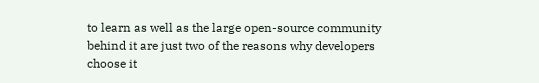to learn as well as the large open-source community behind it are just two of the reasons why developers choose it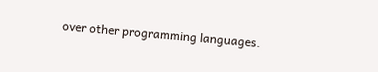over other programming languages.